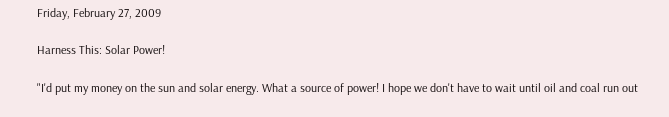Friday, February 27, 2009

Harness This: Solar Power!

"I'd put my money on the sun and solar energy. What a source of power! I hope we don't have to wait until oil and coal run out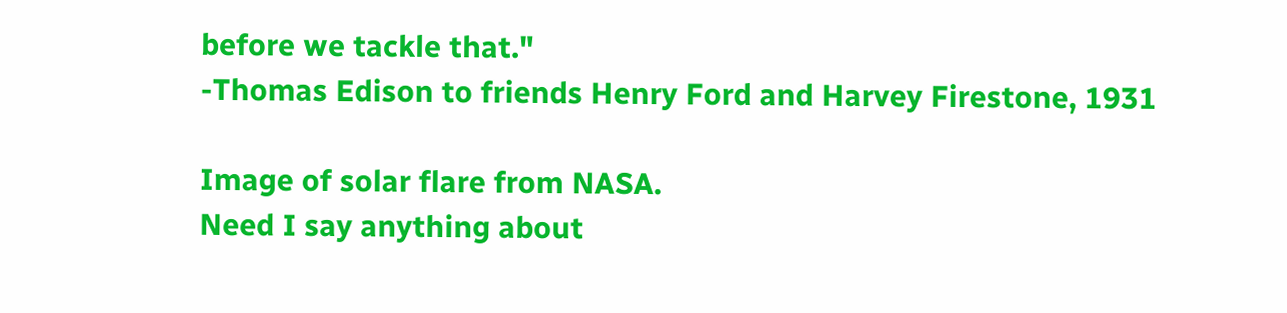before we tackle that."
-Thomas Edison to friends Henry Ford and Harvey Firestone, 1931

Image of solar flare from NASA.
Need I say anything about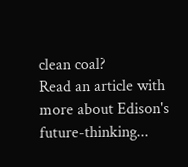clean coal?
Read an article with more about Edison's future-thinking...